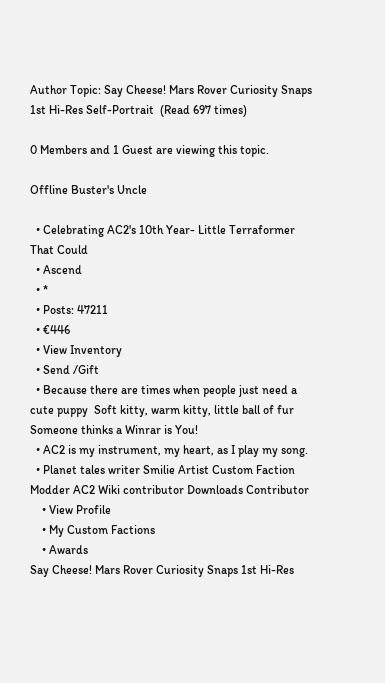Author Topic: Say Cheese! Mars Rover Curiosity Snaps 1st Hi-Res Self-Portrait  (Read 697 times)

0 Members and 1 Guest are viewing this topic.

Offline Buster's Uncle

  • Celebrating AC2's 10th Year- Little Terraformer That Could
  • Ascend
  • *
  • Posts: 47211
  • €446
  • View Inventory
  • Send /Gift
  • Because there are times when people just need a cute puppy  Soft kitty, warm kitty, little ball of fur  Someone thinks a Winrar is You!
  • AC2 is my instrument, my heart, as I play my song.
  • Planet tales writer Smilie Artist Custom Faction Modder AC2 Wiki contributor Downloads Contributor
    • View Profile
    • My Custom Factions
    • Awards
Say Cheese! Mars Rover Curiosity Snaps 1st Hi-Res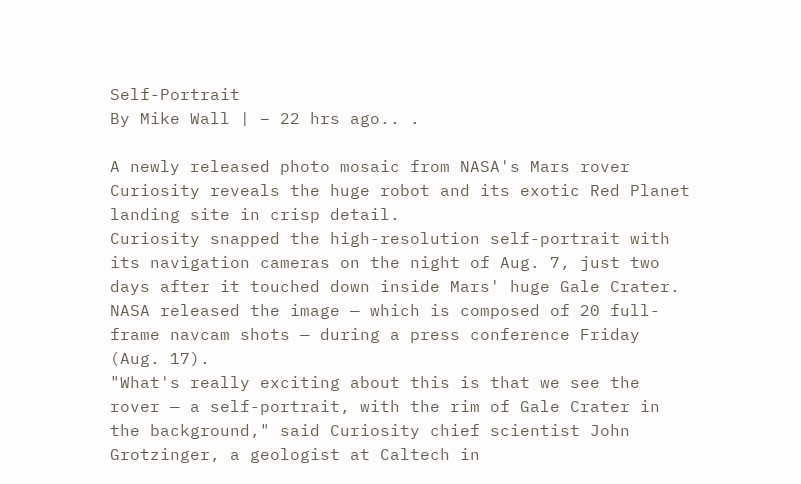Self-Portrait
By Mike Wall | – 22 hrs ago.. .

A newly released photo mosaic from NASA's Mars rover Curiosity reveals the huge robot and its exotic Red Planet landing site in crisp detail.
Curiosity snapped the high-resolution self-portrait with its navigation cameras on the night of Aug. 7, just two days after it touched down inside Mars' huge Gale Crater. NASA released the image — which is composed of 20 full-frame navcam shots — during a press conference Friday (Aug. 17).
"What's really exciting about this is that we see the rover — a self-portrait, with the rim of Gale Crater in the background," said Curiosity chief scientist John Grotzinger, a geologist at Caltech in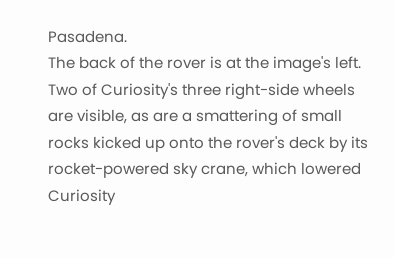Pasadena.
The back of the rover is at the image's left. Two of Curiosity's three right-side wheels are visible, as are a smattering of small rocks kicked up onto the rover's deck by its rocket-powered sky crane, which lowered Curiosity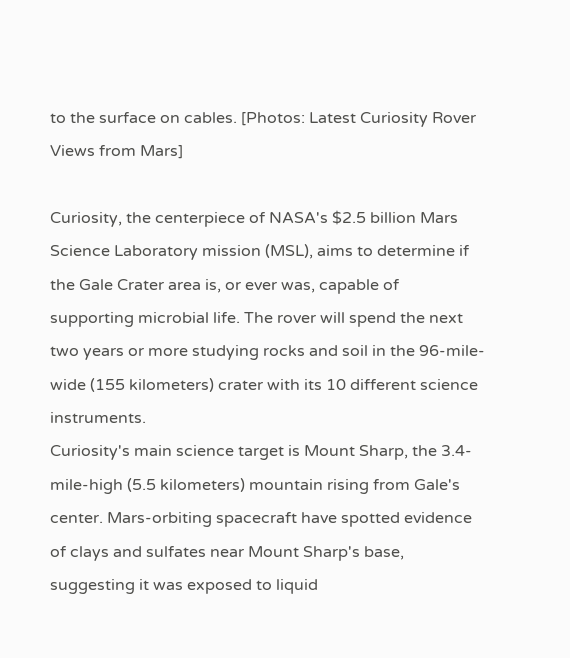to the surface on cables. [Photos: Latest Curiosity Rover Views from Mars]

Curiosity, the centerpiece of NASA's $2.5 billion Mars Science Laboratory mission (MSL), aims to determine if the Gale Crater area is, or ever was, capable of supporting microbial life. The rover will spend the next two years or more studying rocks and soil in the 96-mile-wide (155 kilometers) crater with its 10 different science instruments.
Curiosity's main science target is Mount Sharp, the 3.4-mile-high (5.5 kilometers) mountain rising from Gale's center. Mars-orbiting spacecraft have spotted evidence of clays and sulfates near Mount Sharp's base, suggesting it was exposed to liquid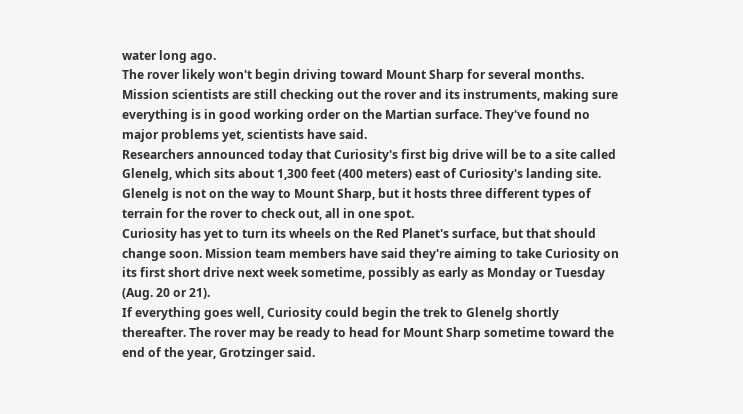water long ago.
The rover likely won't begin driving toward Mount Sharp for several months. Mission scientists are still checking out the rover and its instruments, making sure everything is in good working order on the Martian surface. They've found no major problems yet, scientists have said.
Researchers announced today that Curiosity's first big drive will be to a site called Glenelg, which sits about 1,300 feet (400 meters) east of Curiosity's landing site. Glenelg is not on the way to Mount Sharp, but it hosts three different types of terrain for the rover to check out, all in one spot.
Curiosity has yet to turn its wheels on the Red Planet's surface, but that should change soon. Mission team members have said they're aiming to take Curiosity on its first short drive next week sometime, possibly as early as Monday or Tuesday (Aug. 20 or 21).
If everything goes well, Curiosity could begin the trek to Glenelg shortly thereafter. The rover may be ready to head for Mount Sharp sometime toward the end of the year, Grotzinger said.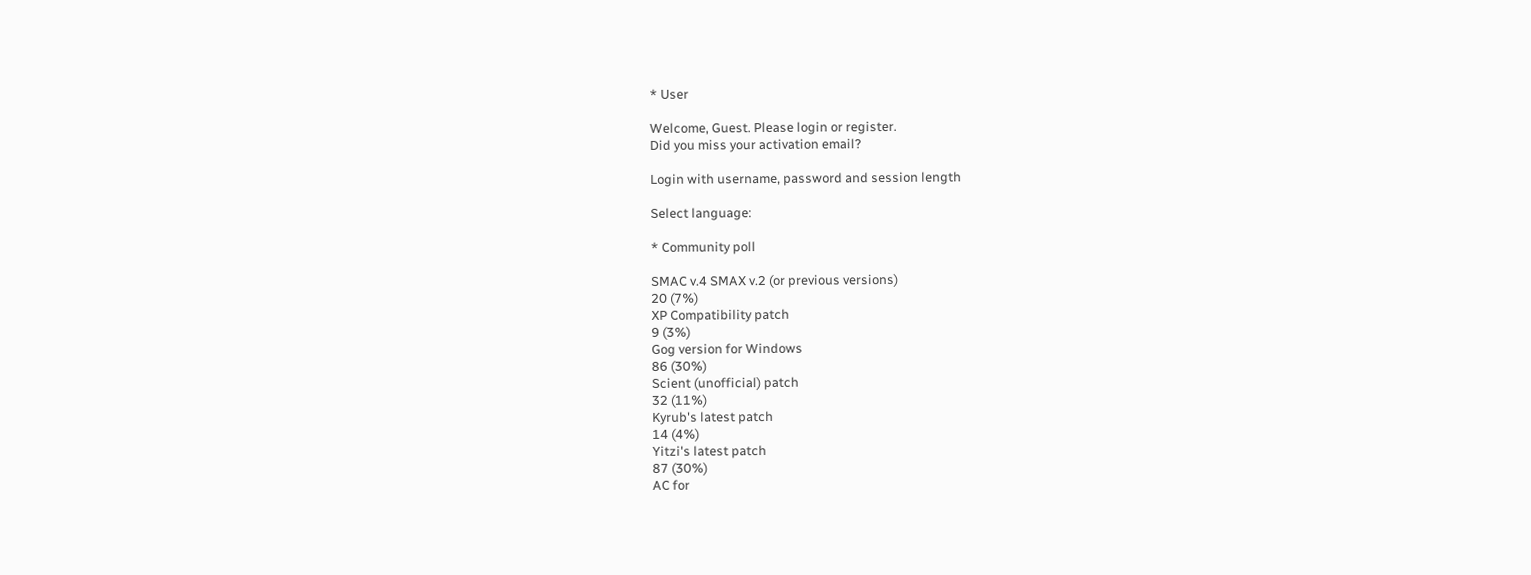* User

Welcome, Guest. Please login or register.
Did you miss your activation email?

Login with username, password and session length

Select language:

* Community poll

SMAC v.4 SMAX v.2 (or previous versions)
20 (7%)
XP Compatibility patch
9 (3%)
Gog version for Windows
86 (30%)
Scient (unofficial) patch
32 (11%)
Kyrub's latest patch
14 (4%)
Yitzi's latest patch
87 (30%)
AC for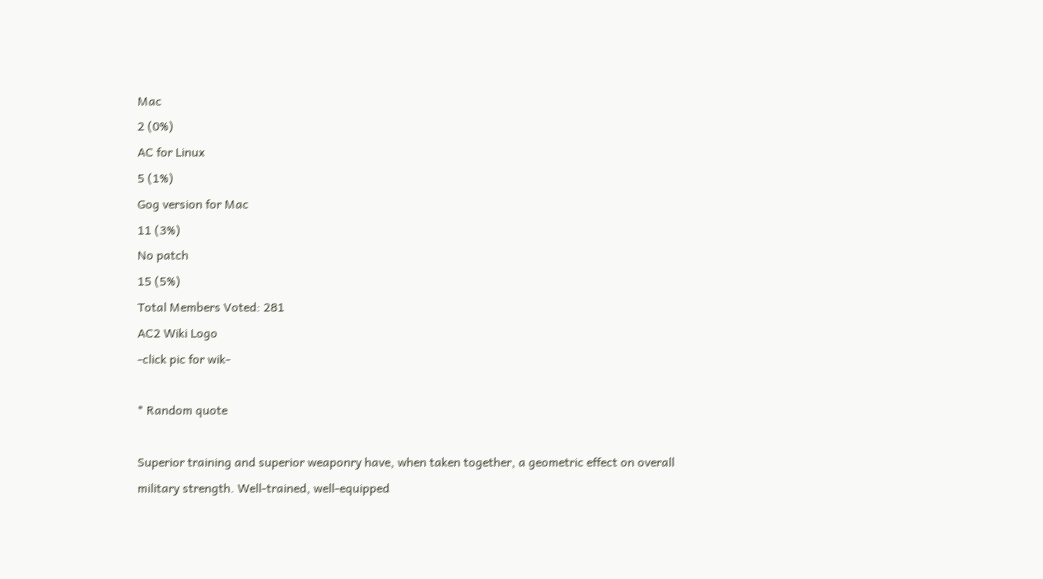Mac
2 (0%)
AC for Linux
5 (1%)
Gog version for Mac
11 (3%)
No patch
15 (5%)
Total Members Voted: 281
AC2 Wiki Logo
-click pic for wik-

* Random quote

Superior training and superior weaponry have, when taken together, a geometric effect on overall military strength. Well-trained, well-equipped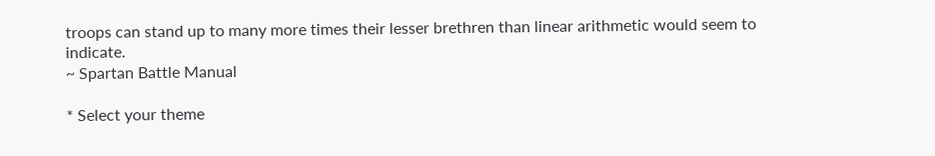troops can stand up to many more times their lesser brethren than linear arithmetic would seem to indicate.
~ Spartan Battle Manual

* Select your theme